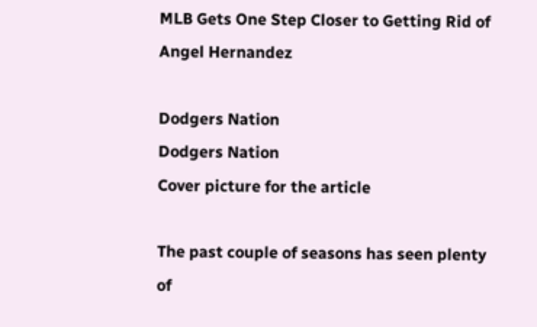MLB Gets One Step Closer to Getting Rid of Angel Hernandez

Dodgers Nation
Dodgers Nation
Cover picture for the article

The past couple of seasons has seen plenty of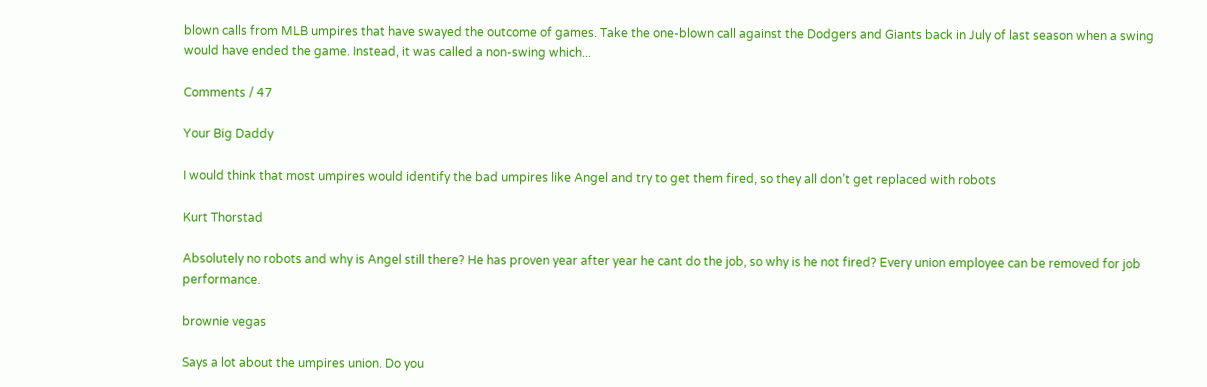blown calls from MLB umpires that have swayed the outcome of games. Take the one-blown call against the Dodgers and Giants back in July of last season when a swing would have ended the game. Instead, it was called a non-swing which...

Comments / 47

Your Big Daddy

I would think that most umpires would identify the bad umpires like Angel and try to get them fired, so they all don’t get replaced with robots

Kurt Thorstad

Absolutely no robots and why is Angel still there? He has proven year after year he cant do the job, so why is he not fired? Every union employee can be removed for job performance.

brownie vegas

Says a lot about the umpires union. Do you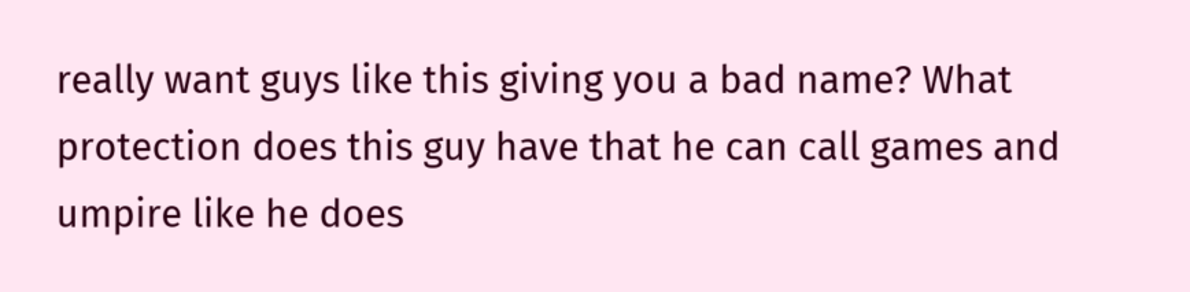really want guys like this giving you a bad name? What protection does this guy have that he can call games and umpire like he does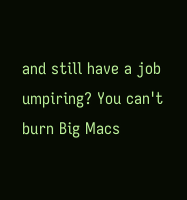and still have a job umpiring? You can't burn Big Macs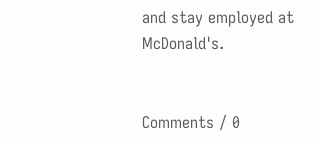and stay employed at McDonald's.


Comments / 0